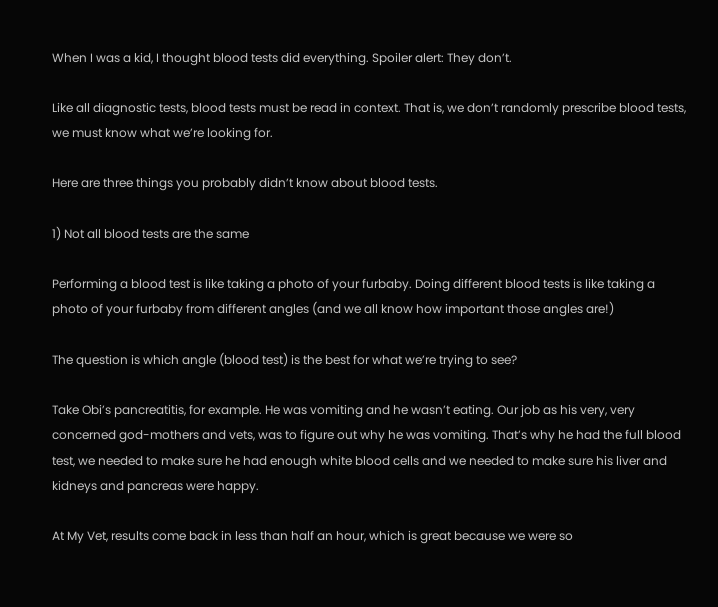When I was a kid, I thought blood tests did everything. Spoiler alert: They don’t.

Like all diagnostic tests, blood tests must be read in context. That is, we don’t randomly prescribe blood tests, we must know what we’re looking for.

Here are three things you probably didn’t know about blood tests.

1) Not all blood tests are the same

Performing a blood test is like taking a photo of your furbaby. Doing different blood tests is like taking a photo of your furbaby from different angles (and we all know how important those angles are!)

The question is which angle (blood test) is the best for what we’re trying to see?

Take Obi’s pancreatitis, for example. He was vomiting and he wasn’t eating. Our job as his very, very concerned god-mothers and vets, was to figure out why he was vomiting. That’s why he had the full blood test, we needed to make sure he had enough white blood cells and we needed to make sure his liver and kidneys and pancreas were happy.

At My Vet, results come back in less than half an hour, which is great because we were so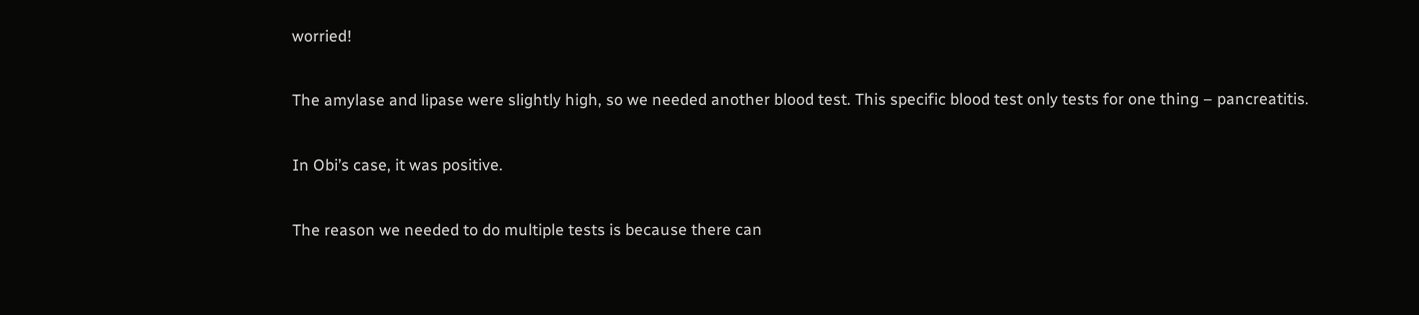worried!

The amylase and lipase were slightly high, so we needed another blood test. This specific blood test only tests for one thing – pancreatitis.

In Obi’s case, it was positive.

The reason we needed to do multiple tests is because there can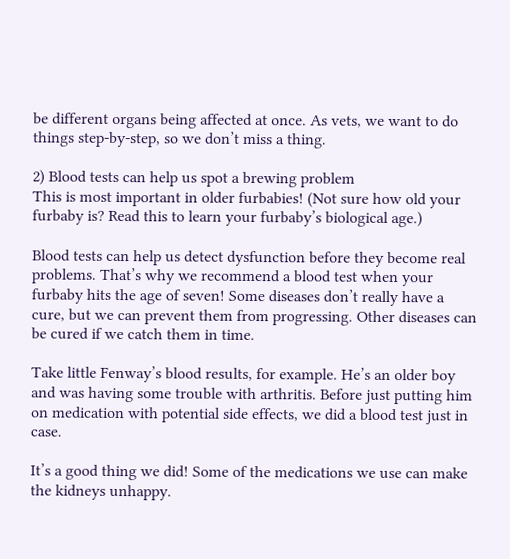be different organs being affected at once. As vets, we want to do things step-by-step, so we don’t miss a thing.

2) Blood tests can help us spot a brewing problem
This is most important in older furbabies! (Not sure how old your furbaby is? Read this to learn your furbaby’s biological age.)

Blood tests can help us detect dysfunction before they become real problems. That’s why we recommend a blood test when your furbaby hits the age of seven! Some diseases don’t really have a cure, but we can prevent them from progressing. Other diseases can be cured if we catch them in time.

Take little Fenway’s blood results, for example. He’s an older boy and was having some trouble with arthritis. Before just putting him on medication with potential side effects, we did a blood test just in case.

It’s a good thing we did! Some of the medications we use can make the kidneys unhappy.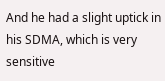And he had a slight uptick in his SDMA, which is very sensitive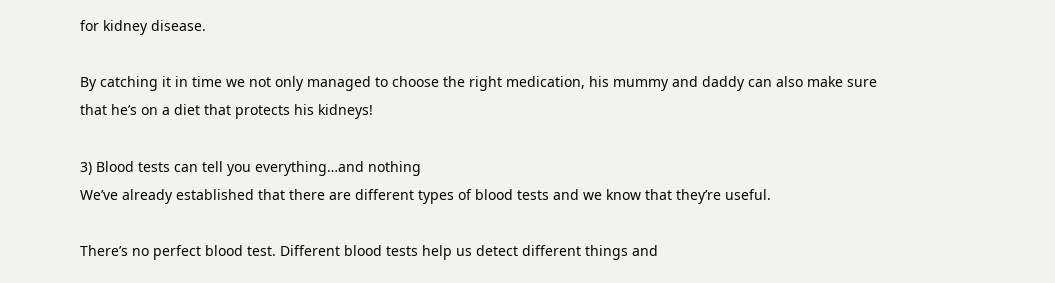for kidney disease.

By catching it in time we not only managed to choose the right medication, his mummy and daddy can also make sure that he’s on a diet that protects his kidneys!

3) Blood tests can tell you everything…and nothing
We’ve already established that there are different types of blood tests and we know that they’re useful.

There’s no perfect blood test. Different blood tests help us detect different things and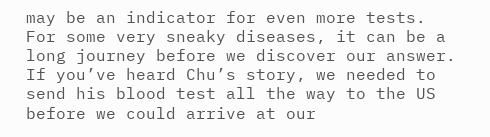may be an indicator for even more tests. For some very sneaky diseases, it can be a long journey before we discover our answer. If you’ve heard Chu’s story, we needed to send his blood test all the way to the US before we could arrive at our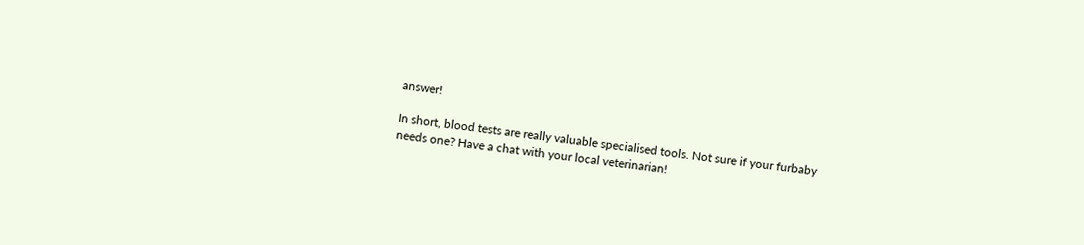answer!

In short, blood tests are really valuable specialised tools. Not sure if your furbaby needs one? Have a chat with your local veterinarian!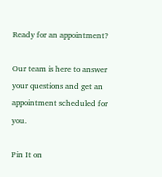Ready for an appointment?

Our team is here to answer your questions and get an appointment scheduled for you.

Pin It on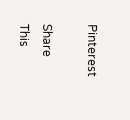Pinterest

Share This